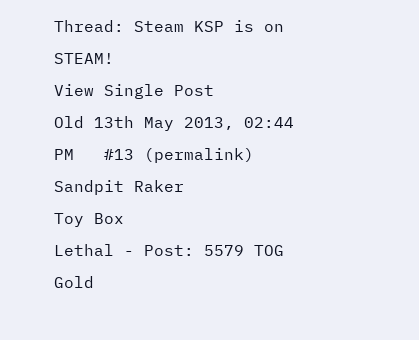Thread: Steam KSP is on STEAM!
View Single Post
Old 13th May 2013, 02:44 PM   #13 (permalink)
Sandpit Raker
Toy Box
Lethal - Post: 5579 TOG Gold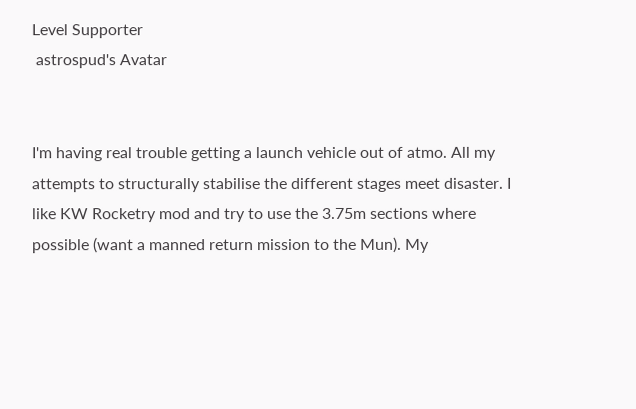Level Supporter
 astrospud's Avatar


I'm having real trouble getting a launch vehicle out of atmo. All my attempts to structurally stabilise the different stages meet disaster. I like KW Rocketry mod and try to use the 3.75m sections where possible (want a manned return mission to the Mun). My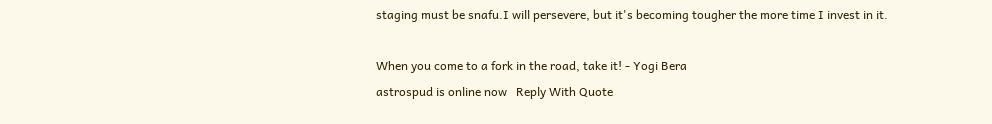staging must be snafu.I will persevere, but it's becoming tougher the more time I invest in it.

When you come to a fork in the road, take it! - Yogi Bera
astrospud is online now   Reply With Quote